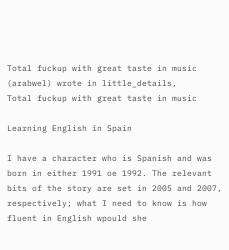Total fuckup with great taste in music (arabwel) wrote in little_details,
Total fuckup with great taste in music

Learning English in Spain

I have a character who is Spanish and was born in either 1991 oe 1992. The relevant bits of the story are set in 2005 and 2007, respectively; what I need to know is how fluent in English wpould she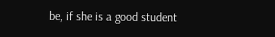be, if she is a good student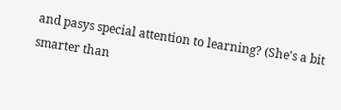and pasys special attention to learning? (She's a bit smarter than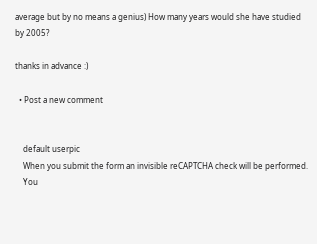average but by no means a genius) How many years would she have studied by 2005?

thanks in advance :)

  • Post a new comment


    default userpic
    When you submit the form an invisible reCAPTCHA check will be performed.
    You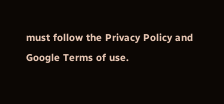must follow the Privacy Policy and Google Terms of use.